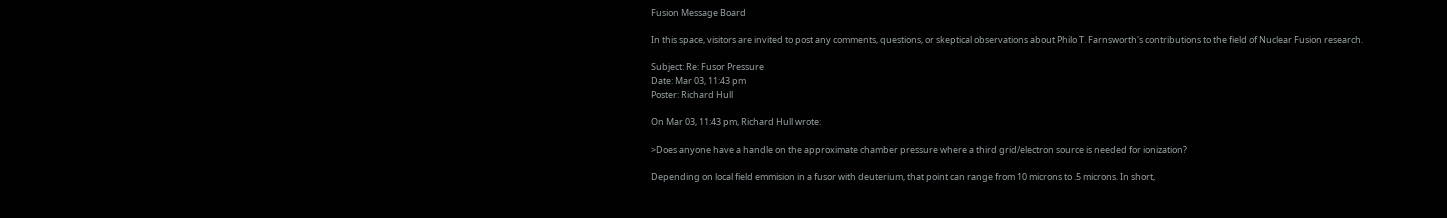Fusion Message Board

In this space, visitors are invited to post any comments, questions, or skeptical observations about Philo T. Farnsworth's contributions to the field of Nuclear Fusion research.

Subject: Re: Fusor Pressure
Date: Mar 03, 11:43 pm
Poster: Richard Hull

On Mar 03, 11:43 pm, Richard Hull wrote:

>Does anyone have a handle on the approximate chamber pressure where a third grid/electron source is needed for ionization?

Depending on local field emmision in a fusor with deuterium, that point can range from 10 microns to .5 microns. In short,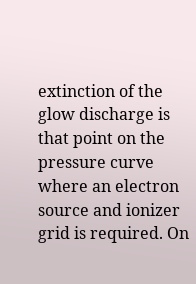extinction of the glow discharge is that point on the pressure curve where an electron source and ionizer grid is required. On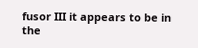fusor III it appears to be in the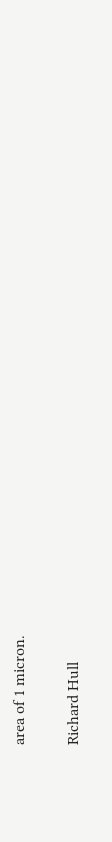area of 1 micron.

Richard Hull